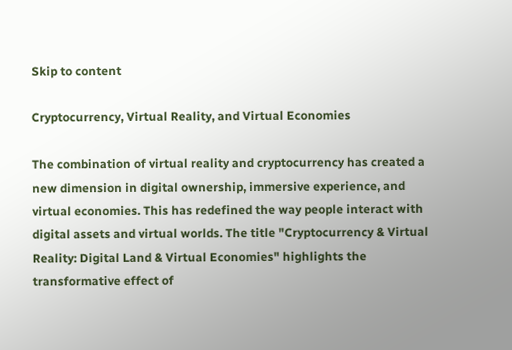Skip to content

Cryptocurrency, Virtual Reality, and Virtual Economies

The combination of virtual reality and cryptocurrency has created a new dimension in digital ownership, immersive experience, and virtual economies. This has redefined the way people interact with digital assets and virtual worlds. The title "Cryptocurrency & Virtual Reality: Digital Land & Virtual Economies" highlights the transformative effect of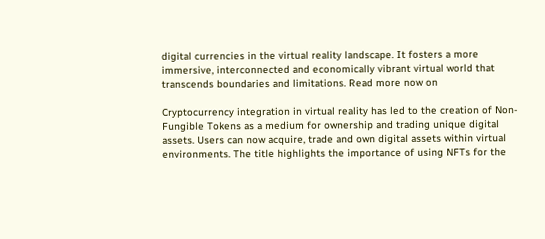digital currencies in the virtual reality landscape. It fosters a more immersive, interconnected and economically vibrant virtual world that transcends boundaries and limitations. Read more now on

Cryptocurrency integration in virtual reality has led to the creation of Non-Fungible Tokens as a medium for ownership and trading unique digital assets. Users can now acquire, trade and own digital assets within virtual environments. The title highlights the importance of using NFTs for the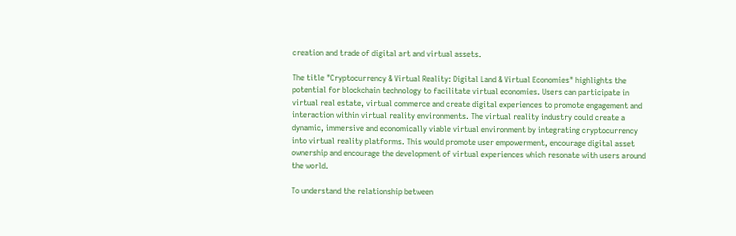creation and trade of digital art and virtual assets.

The title "Cryptocurrency & Virtual Reality: Digital Land & Virtual Economies" highlights the potential for blockchain technology to facilitate virtual economies. Users can participate in virtual real estate, virtual commerce and create digital experiences to promote engagement and interaction within virtual reality environments. The virtual reality industry could create a dynamic, immersive and economically viable virtual environment by integrating cryptocurrency into virtual reality platforms. This would promote user empowerment, encourage digital asset ownership and encourage the development of virtual experiences which resonate with users around the world.

To understand the relationship between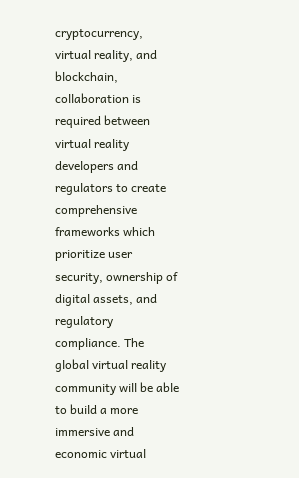cryptocurrency, virtual reality, and blockchain, collaboration is required between virtual reality developers and regulators to create comprehensive frameworks which prioritize user security, ownership of digital assets, and regulatory compliance. The global virtual reality community will be able to build a more immersive and economic virtual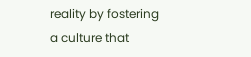reality by fostering a culture that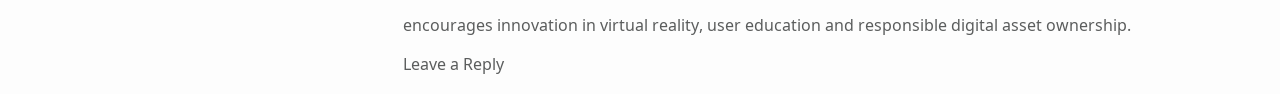encourages innovation in virtual reality, user education and responsible digital asset ownership.

Leave a Reply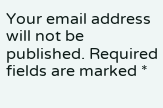Your email address will not be published. Required fields are marked *